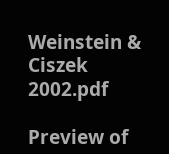Weinstein & Ciszek 2002.pdf

Preview of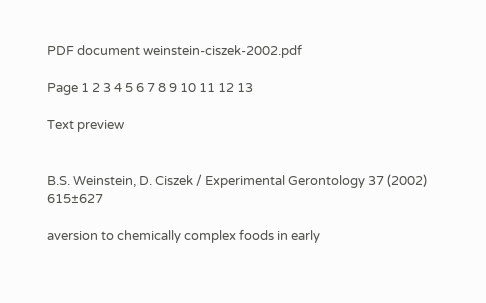PDF document weinstein-ciszek-2002.pdf

Page 1 2 3 4 5 6 7 8 9 10 11 12 13

Text preview


B.S. Weinstein, D. Ciszek / Experimental Gerontology 37 (2002) 615±627

aversion to chemically complex foods in early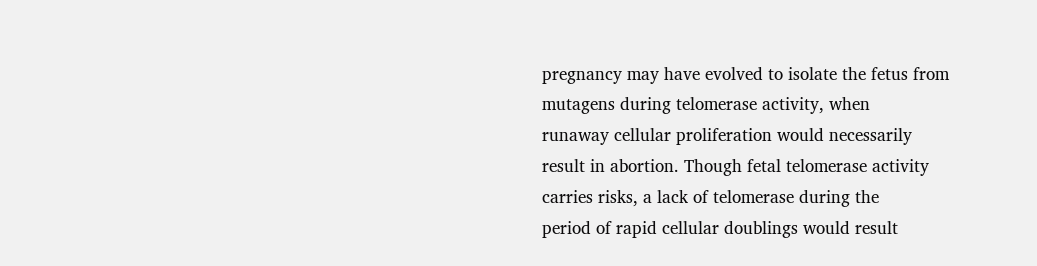pregnancy may have evolved to isolate the fetus from
mutagens during telomerase activity, when
runaway cellular proliferation would necessarily
result in abortion. Though fetal telomerase activity
carries risks, a lack of telomerase during the
period of rapid cellular doublings would result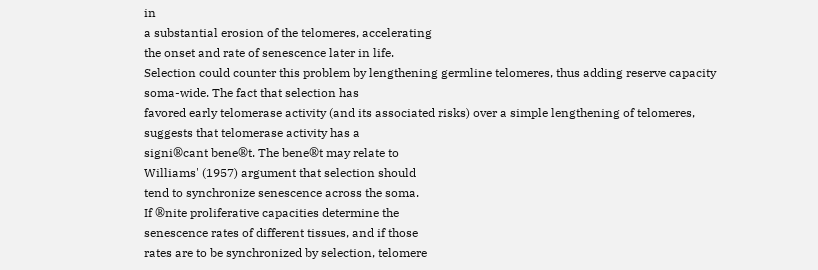in
a substantial erosion of the telomeres, accelerating
the onset and rate of senescence later in life.
Selection could counter this problem by lengthening germline telomeres, thus adding reserve capacity soma-wide. The fact that selection has
favored early telomerase activity (and its associated risks) over a simple lengthening of telomeres, suggests that telomerase activity has a
signi®cant bene®t. The bene®t may relate to
Williams' (1957) argument that selection should
tend to synchronize senescence across the soma.
If ®nite proliferative capacities determine the
senescence rates of different tissues, and if those
rates are to be synchronized by selection, telomere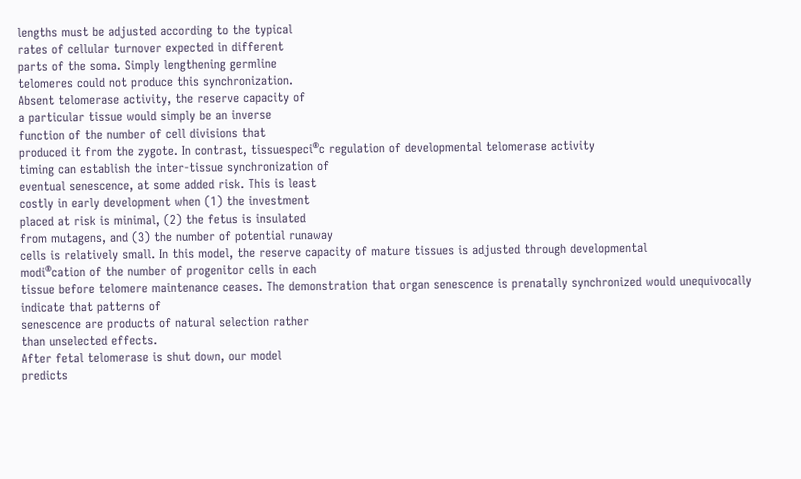lengths must be adjusted according to the typical
rates of cellular turnover expected in different
parts of the soma. Simply lengthening germline
telomeres could not produce this synchronization.
Absent telomerase activity, the reserve capacity of
a particular tissue would simply be an inverse
function of the number of cell divisions that
produced it from the zygote. In contrast, tissuespeci®c regulation of developmental telomerase activity
timing can establish the inter-tissue synchronization of
eventual senescence, at some added risk. This is least
costly in early development when (1) the investment
placed at risk is minimal, (2) the fetus is insulated
from mutagens, and (3) the number of potential runaway
cells is relatively small. In this model, the reserve capacity of mature tissues is adjusted through developmental
modi®cation of the number of progenitor cells in each
tissue before telomere maintenance ceases. The demonstration that organ senescence is prenatally synchronized would unequivocally indicate that patterns of
senescence are products of natural selection rather
than unselected effects.
After fetal telomerase is shut down, our model
predicts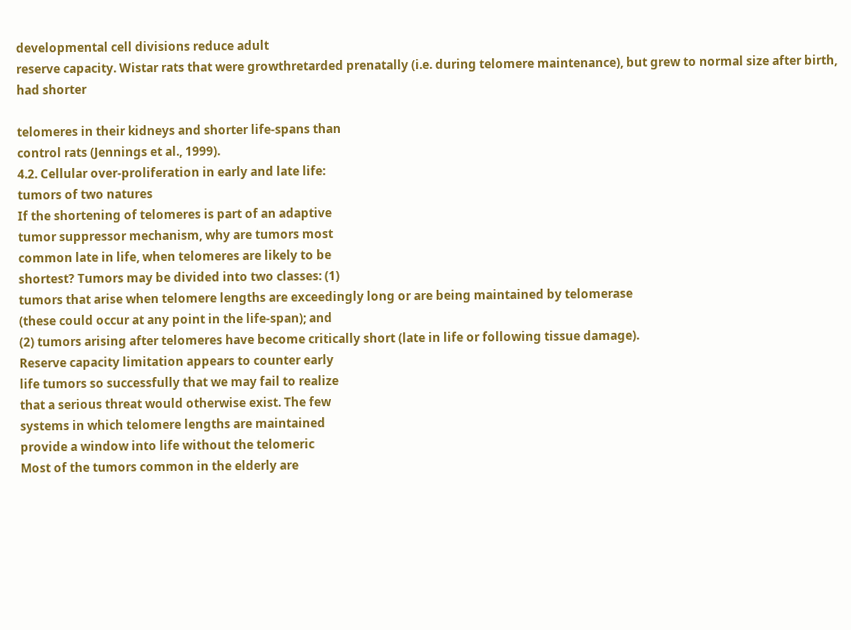developmental cell divisions reduce adult
reserve capacity. Wistar rats that were growthretarded prenatally (i.e. during telomere maintenance), but grew to normal size after birth, had shorter

telomeres in their kidneys and shorter life-spans than
control rats (Jennings et al., 1999).
4.2. Cellular over-proliferation in early and late life:
tumors of two natures
If the shortening of telomeres is part of an adaptive
tumor suppressor mechanism, why are tumors most
common late in life, when telomeres are likely to be
shortest? Tumors may be divided into two classes: (1)
tumors that arise when telomere lengths are exceedingly long or are being maintained by telomerase
(these could occur at any point in the life-span); and
(2) tumors arising after telomeres have become critically short (late in life or following tissue damage).
Reserve capacity limitation appears to counter early
life tumors so successfully that we may fail to realize
that a serious threat would otherwise exist. The few
systems in which telomere lengths are maintained
provide a window into life without the telomeric
Most of the tumors common in the elderly are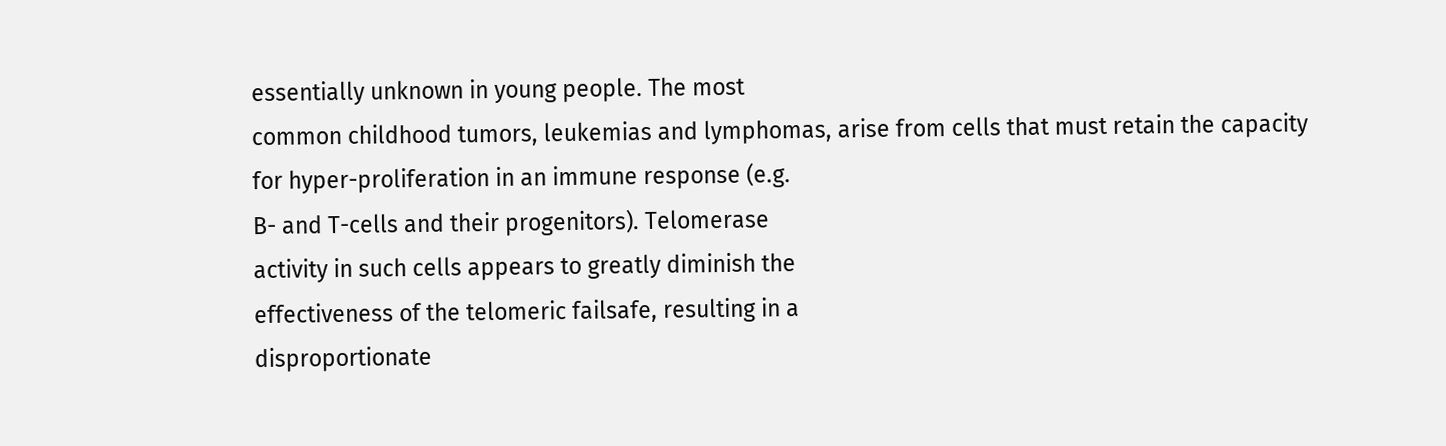essentially unknown in young people. The most
common childhood tumors, leukemias and lymphomas, arise from cells that must retain the capacity
for hyper-proliferation in an immune response (e.g.
B- and T-cells and their progenitors). Telomerase
activity in such cells appears to greatly diminish the
effectiveness of the telomeric failsafe, resulting in a
disproportionate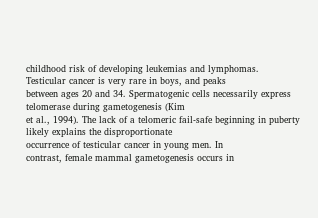childhood risk of developing leukemias and lymphomas.
Testicular cancer is very rare in boys, and peaks
between ages 20 and 34. Spermatogenic cells necessarily express telomerase during gametogenesis (Kim
et al., 1994). The lack of a telomeric fail-safe beginning in puberty likely explains the disproportionate
occurrence of testicular cancer in young men. In
contrast, female mammal gametogenesis occurs in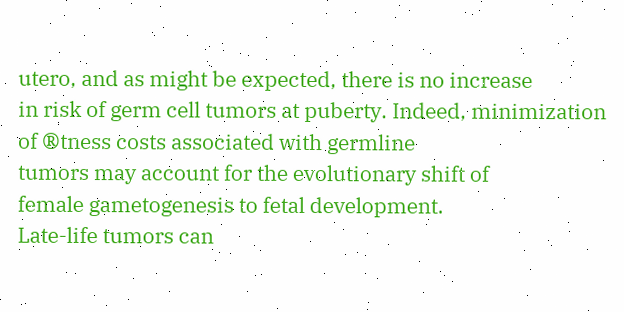utero, and as might be expected, there is no increase
in risk of germ cell tumors at puberty. Indeed, minimization of ®tness costs associated with germline
tumors may account for the evolutionary shift of
female gametogenesis to fetal development.
Late-life tumors can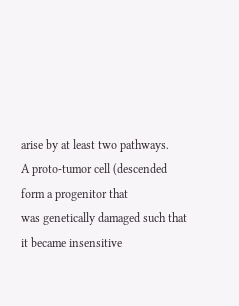arise by at least two pathways.
A proto-tumor cell (descended form a progenitor that
was genetically damaged such that it became insensitive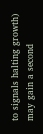to signals halting growth) may gain a second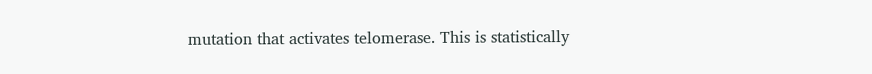mutation that activates telomerase. This is statistically